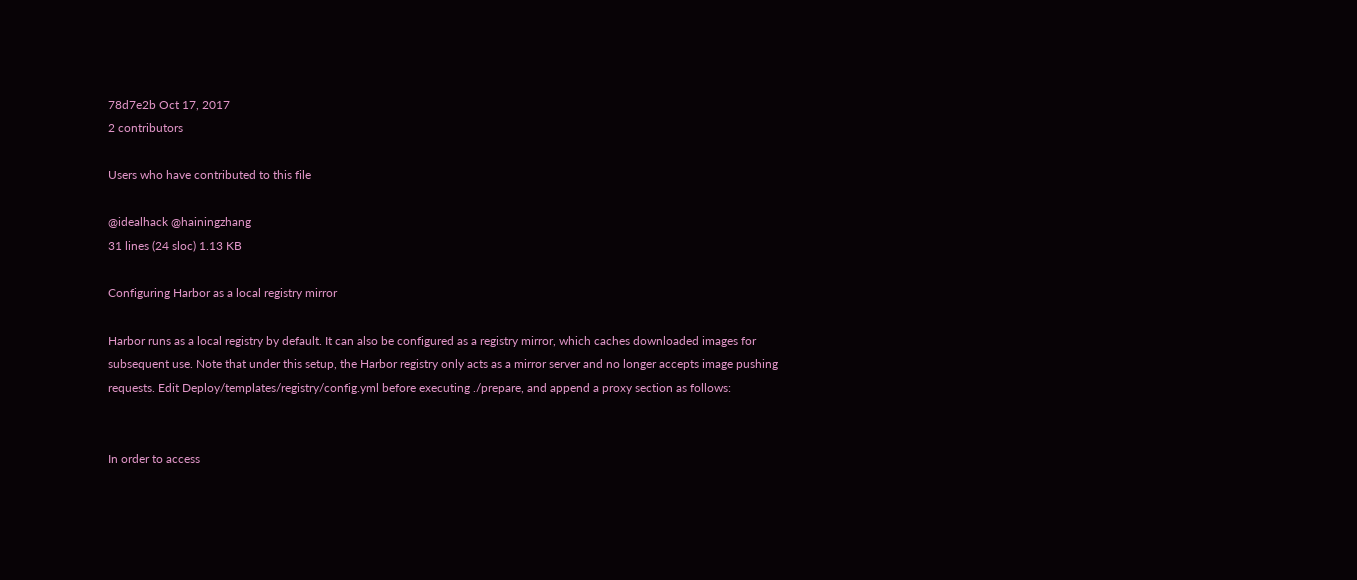78d7e2b Oct 17, 2017
2 contributors

Users who have contributed to this file

@idealhack @hainingzhang
31 lines (24 sloc) 1.13 KB

Configuring Harbor as a local registry mirror

Harbor runs as a local registry by default. It can also be configured as a registry mirror, which caches downloaded images for subsequent use. Note that under this setup, the Harbor registry only acts as a mirror server and no longer accepts image pushing requests. Edit Deploy/templates/registry/config.yml before executing ./prepare, and append a proxy section as follows:


In order to access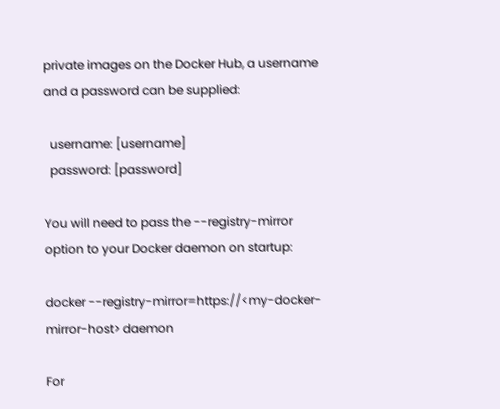private images on the Docker Hub, a username and a password can be supplied:

  username: [username]
  password: [password]

You will need to pass the --registry-mirror option to your Docker daemon on startup:

docker --registry-mirror=https://<my-docker-mirror-host> daemon

For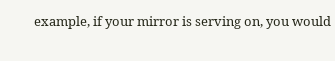example, if your mirror is serving on, you would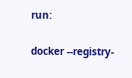run:

docker --registry-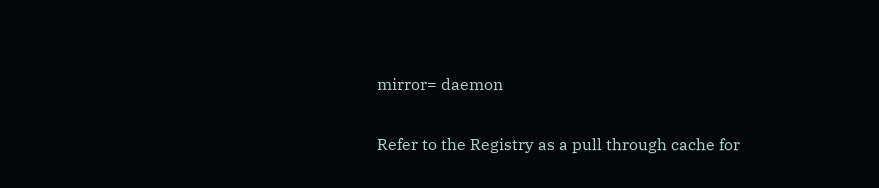mirror= daemon

Refer to the Registry as a pull through cache for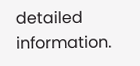detailed information.